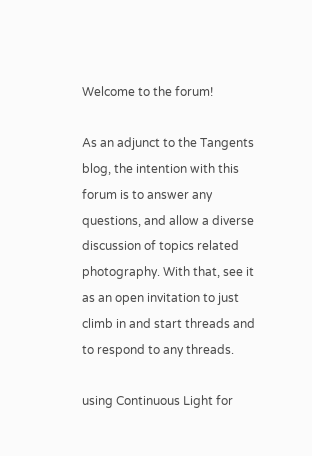Welcome to the forum!

As an adjunct to the Tangents blog, the intention with this forum is to answer any questions, and allow a diverse discussion of topics related photography. With that, see it as an open invitation to just climb in and start threads and to respond to any threads.

using Continuous Light for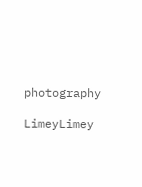photography

LimeyLimey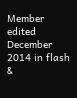Member
edited December 2014 in flash &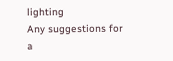lighting
Any suggestions for a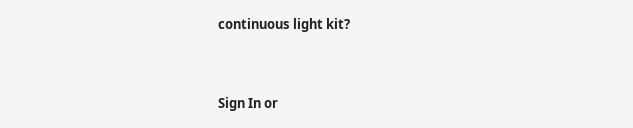continuous light kit?


Sign In or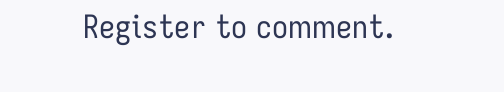Register to comment.